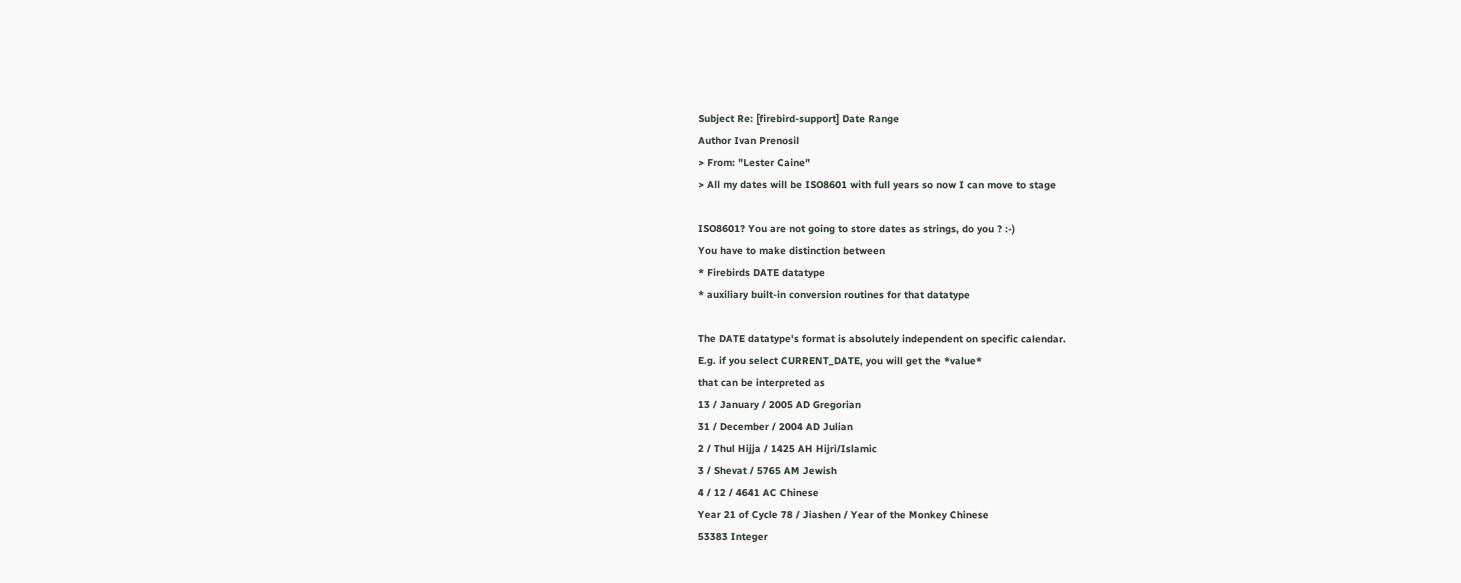Subject Re: [firebird-support] Date Range
Author Ivan Prenosil
> From: "Lester Caine"
> All my dates will be ISO8601 with full years so now I can move to stage

ISO8601? You are not going to store dates as strings, do you ? :-)
You have to make distinction between
* Firebirds DATE datatype
* auxiliary built-in conversion routines for that datatype

The DATE datatype's format is absolutely independent on specific calendar.
E.g. if you select CURRENT_DATE, you will get the *value*
that can be interpreted as
13 / January / 2005 AD Gregorian
31 / December / 2004 AD Julian
2 / Thul Hijja / 1425 AH Hijri/Islamic
3 / Shevat / 5765 AM Jewish
4 / 12 / 4641 AC Chinese
Year 21 of Cycle 78 / Jiashen / Year of the Monkey Chinese
53383 Integer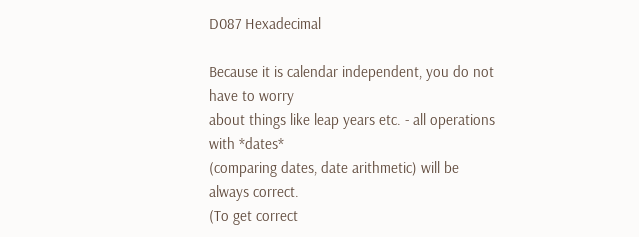D087 Hexadecimal

Because it is calendar independent, you do not have to worry
about things like leap years etc. - all operations with *dates*
(comparing dates, date arithmetic) will be always correct.
(To get correct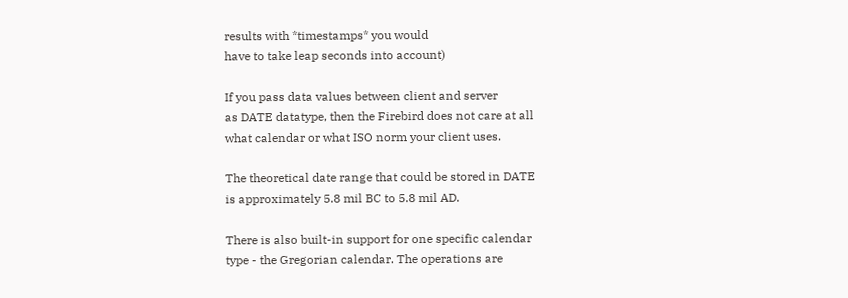results with *timestamps* you would
have to take leap seconds into account)

If you pass data values between client and server
as DATE datatype, then the Firebird does not care at all
what calendar or what ISO norm your client uses.

The theoretical date range that could be stored in DATE
is approximately 5.8 mil BC to 5.8 mil AD.

There is also built-in support for one specific calendar
type - the Gregorian calendar. The operations are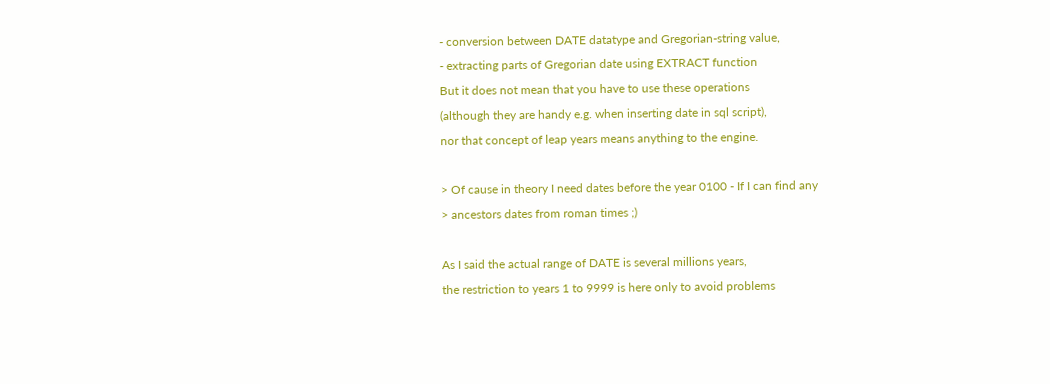- conversion between DATE datatype and Gregorian-string value,
- extracting parts of Gregorian date using EXTRACT function
But it does not mean that you have to use these operations
(although they are handy e.g. when inserting date in sql script),
nor that concept of leap years means anything to the engine.

> Of cause in theory I need dates before the year 0100 - If I can find any
> ancestors dates from roman times ;)

As I said the actual range of DATE is several millions years,
the restriction to years 1 to 9999 is here only to avoid problems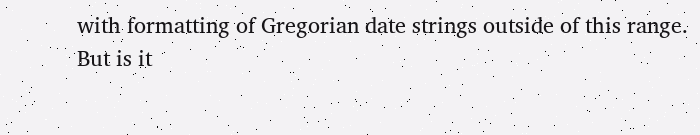with formatting of Gregorian date strings outside of this range.
But is it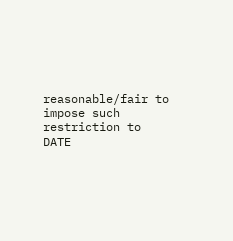reasonable/fair to impose such restriction to DATE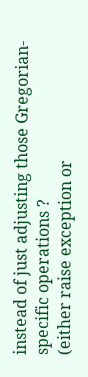instead of just adjusting those Gregorian-specific operations ?
(either raise exception or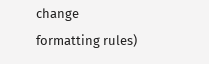change formatting rules)